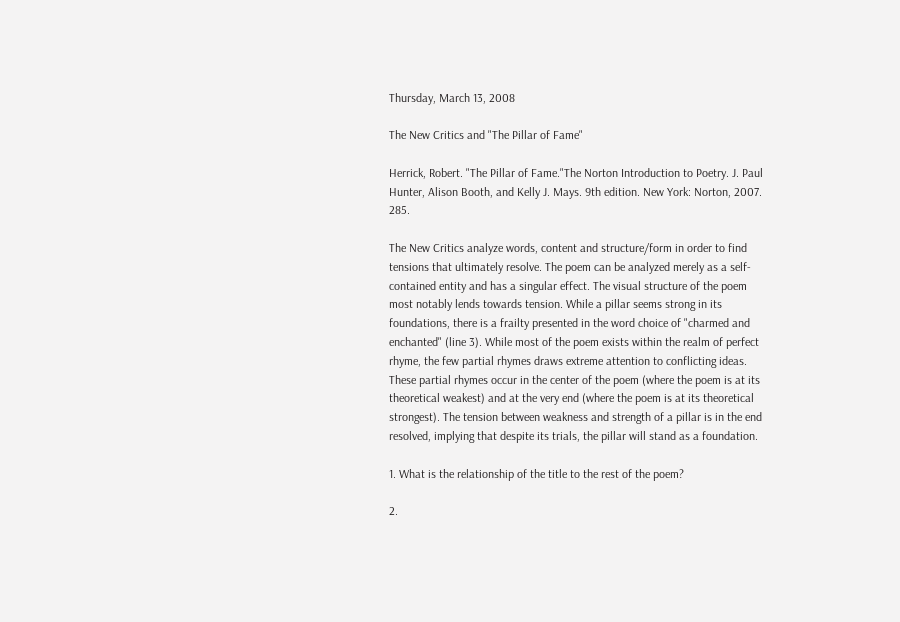Thursday, March 13, 2008

The New Critics and "The Pillar of Fame"

Herrick, Robert. "The Pillar of Fame."The Norton Introduction to Poetry. J. Paul Hunter, Alison Booth, and Kelly J. Mays. 9th edition. New York: Norton, 2007. 285.

The New Critics analyze words, content and structure/form in order to find tensions that ultimately resolve. The poem can be analyzed merely as a self-contained entity and has a singular effect. The visual structure of the poem most notably lends towards tension. While a pillar seems strong in its foundations, there is a frailty presented in the word choice of "charmed and enchanted" (line 3). While most of the poem exists within the realm of perfect rhyme, the few partial rhymes draws extreme attention to conflicting ideas. These partial rhymes occur in the center of the poem (where the poem is at its theoretical weakest) and at the very end (where the poem is at its theoretical strongest). The tension between weakness and strength of a pillar is in the end resolved, implying that despite its trials, the pillar will stand as a foundation.

1. What is the relationship of the title to the rest of the poem?

2.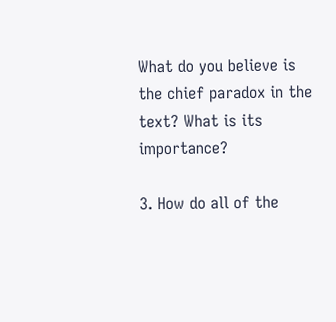What do you believe is the chief paradox in the text? What is its importance?

3. How do all of the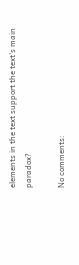elements in the text support the text's main paradox?

No comments: